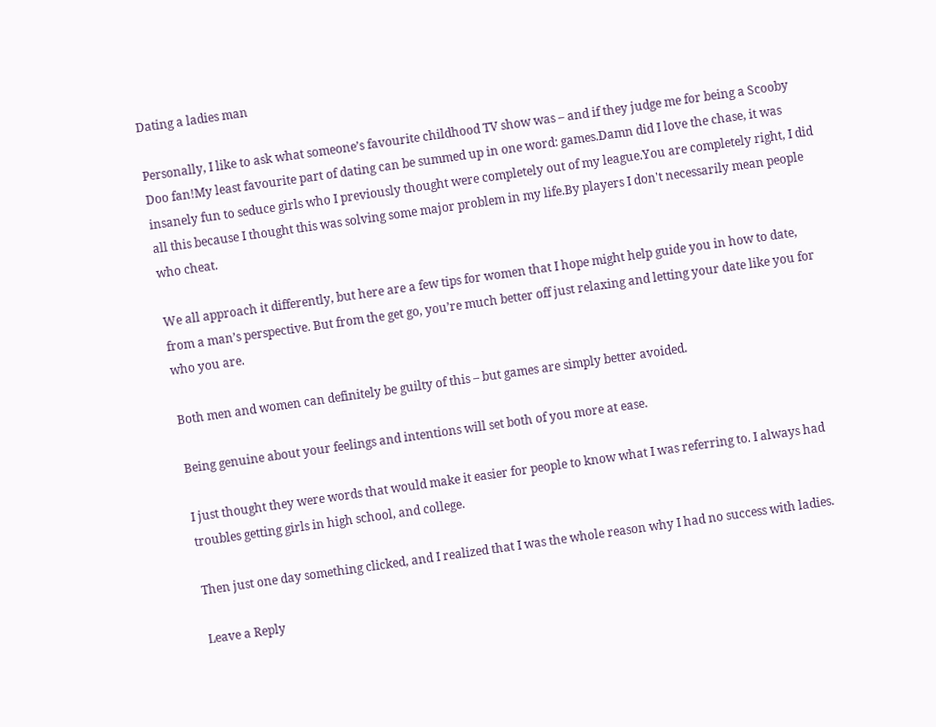Dating a ladies man

Personally, I like to ask what someone’s favourite childhood TV show was – and if they judge me for being a Scooby Doo fan!My least favourite part of dating can be summed up in one word: games.Damn did I love the chase, it was insanely fun to seduce girls who I previously thought were completely out of my league.You are completely right, I did all this because I thought this was solving some major problem in my life.By players I don't necessarily mean people who cheat.

We all approach it differently, but here are a few tips for women that I hope might help guide you in how to date, from a man’s perspective. But from the get go, you’re much better off just relaxing and letting your date like you for who you are.

Both men and women can definitely be guilty of this – but games are simply better avoided.

Being genuine about your feelings and intentions will set both of you more at ease.

I just thought they were words that would make it easier for people to know what I was referring to. I always had troubles getting girls in high school, and college.

Then just one day something clicked, and I realized that I was the whole reason why I had no success with ladies.

Leave a Reply